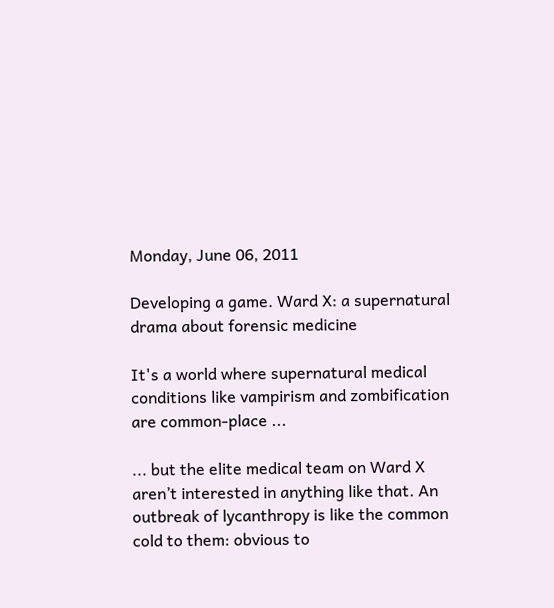Monday, June 06, 2011

Developing a game. Ward X: a supernatural drama about forensic medicine

It's a world where supernatural medical conditions like vampirism and zombification are common-place ...

... but the elite medical team on Ward X aren’t interested in anything like that. An outbreak of lycanthropy is like the common cold to them: obvious to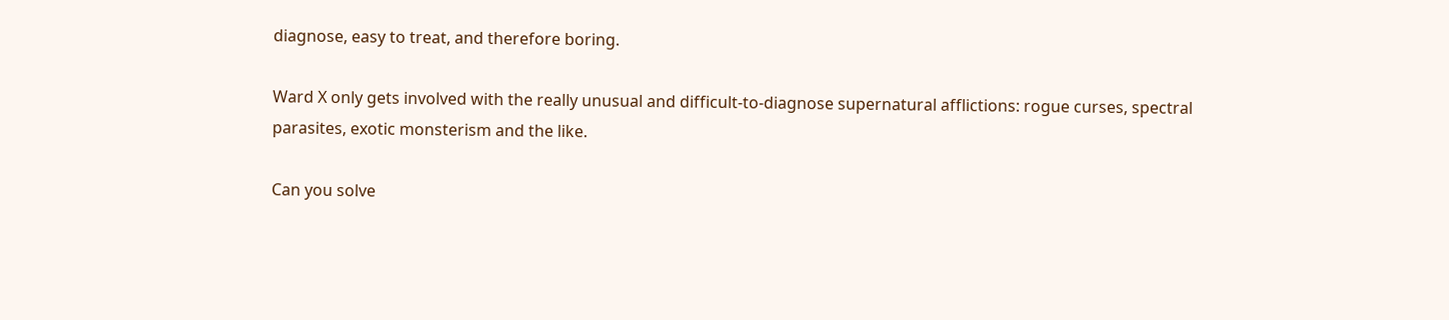diagnose, easy to treat, and therefore boring.

Ward X only gets involved with the really unusual and difficult-to-diagnose supernatural afflictions: rogue curses, spectral parasites, exotic monsterism and the like.

Can you solve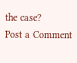the case?
Post a Comment